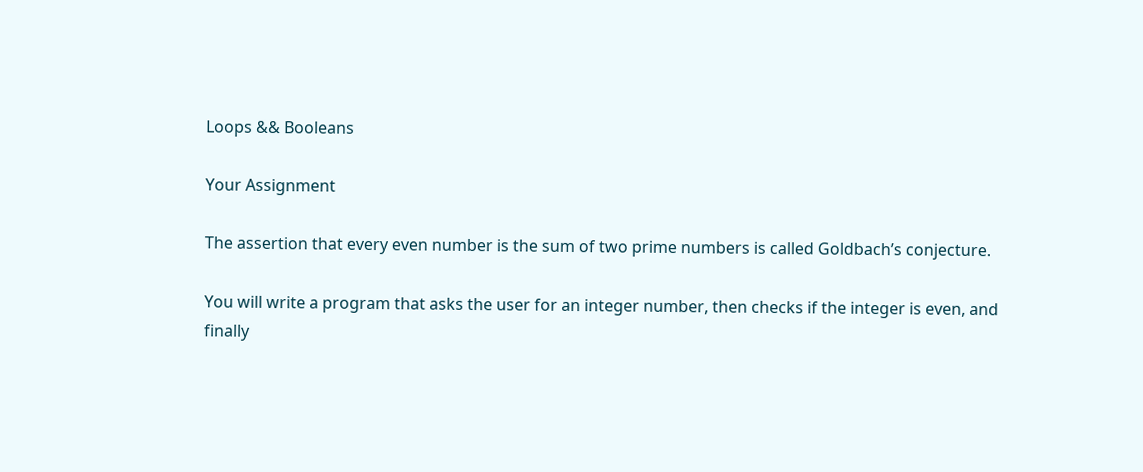Loops && Booleans

Your Assignment

The assertion that every even number is the sum of two prime numbers is called Goldbach’s conjecture.

You will write a program that asks the user for an integer number, then checks if the integer is even, and finally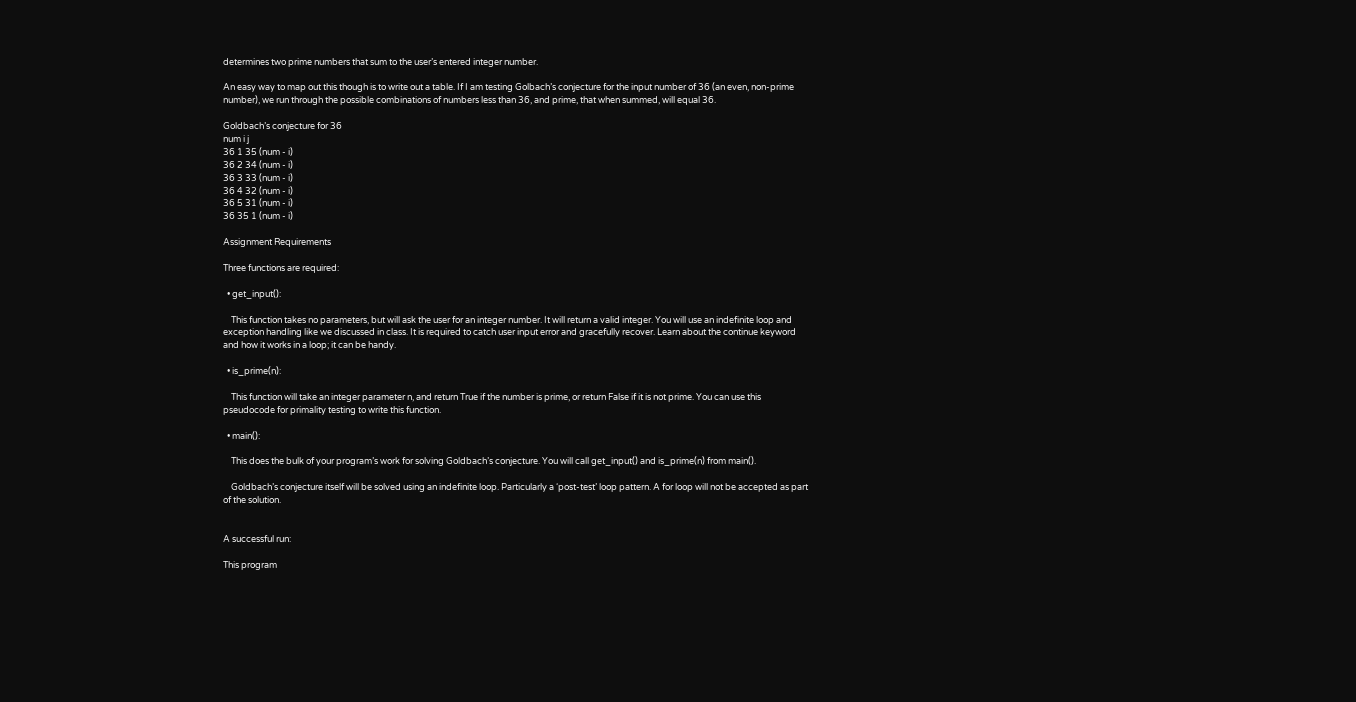determines two prime numbers that sum to the user’s entered integer number.

An easy way to map out this though is to write out a table. If I am testing Golbach’s conjecture for the input number of 36 (an even, non-prime number), we run through the possible combinations of numbers less than 36, and prime, that when summed, will equal 36.

Goldbach’s conjecture for 36
num i j
36 1 35 (num - i)
36 2 34 (num - i)
36 3 33 (num - i)
36 4 32 (num - i)
36 5 31 (num - i)
36 35 1 (num - i)

Assignment Requirements

Three functions are required:

  • get_input():

    This function takes no parameters, but will ask the user for an integer number. It will return a valid integer. You will use an indefinite loop and exception handling like we discussed in class. It is required to catch user input error and gracefully recover. Learn about the continue keyword and how it works in a loop; it can be handy.

  • is_prime(n):

    This function will take an integer parameter n, and return True if the number is prime, or return False if it is not prime. You can use this pseudocode for primality testing to write this function.

  • main():

    This does the bulk of your program’s work for solving Goldbach’s conjecture. You will call get_input() and is_prime(n) from main().

    Goldbach’s conjecture itself will be solved using an indefinite loop. Particularly a ‘post-test’ loop pattern. A for loop will not be accepted as part of the solution.


A successful run:

This program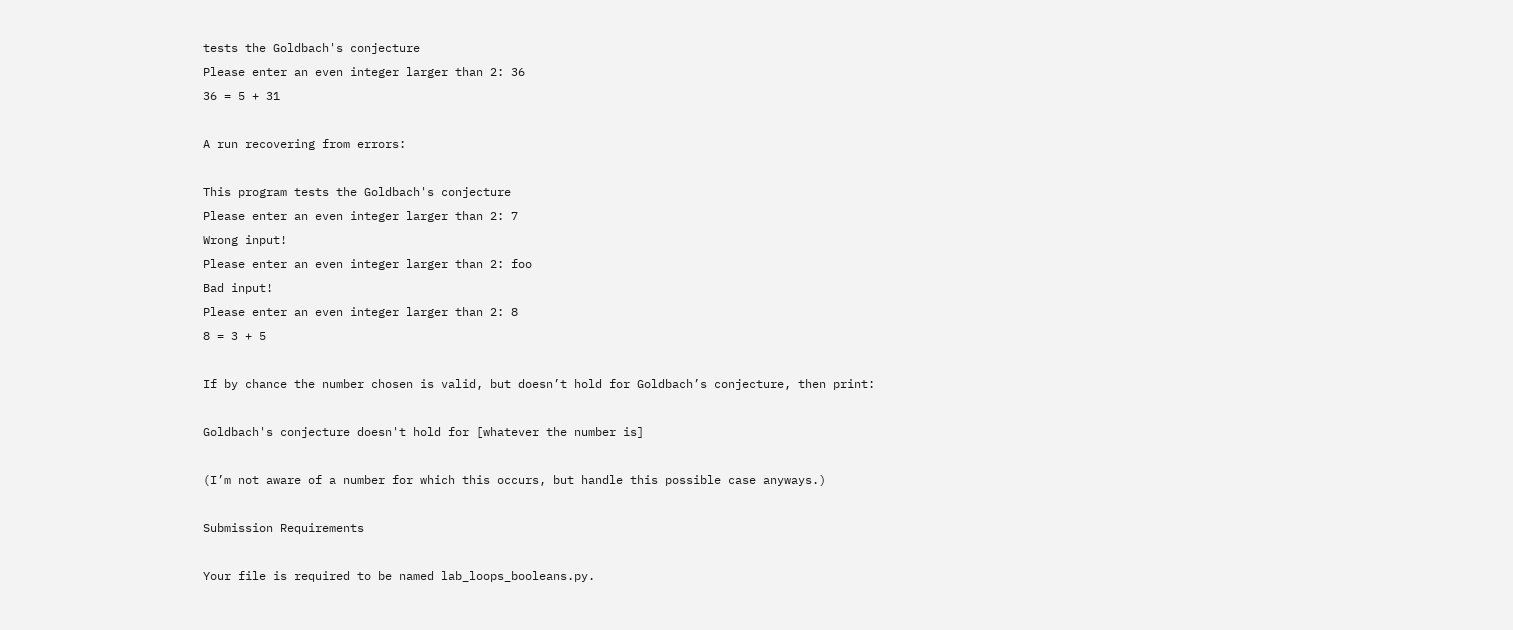tests the Goldbach's conjecture
Please enter an even integer larger than 2: 36
36 = 5 + 31

A run recovering from errors:

This program tests the Goldbach's conjecture
Please enter an even integer larger than 2: 7
Wrong input!
Please enter an even integer larger than 2: foo
Bad input!
Please enter an even integer larger than 2: 8
8 = 3 + 5

If by chance the number chosen is valid, but doesn’t hold for Goldbach’s conjecture, then print:

Goldbach's conjecture doesn't hold for [whatever the number is]

(I’m not aware of a number for which this occurs, but handle this possible case anyways.)

Submission Requirements

Your file is required to be named lab_loops_booleans.py.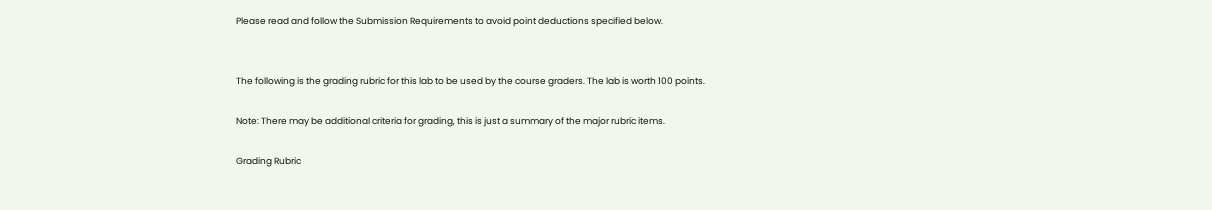Please read and follow the Submission Requirements to avoid point deductions specified below.


The following is the grading rubric for this lab to be used by the course graders. The lab is worth 100 points.

Note: There may be additional criteria for grading, this is just a summary of the major rubric items.

Grading Rubric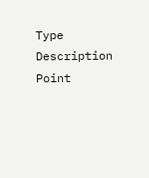Type Description Point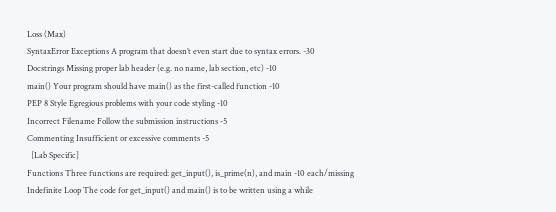Loss (Max)
SyntaxError Exceptions A program that doesn’t even start due to syntax errors. -30
Docstrings Missing proper lab header (e.g. no name, lab section, etc) -10
main() Your program should have main() as the first-called function -10
PEP 8 Style Egregious problems with your code styling -10
Incorrect Filename Follow the submission instructions -5
Commenting Insufficient or excessive comments -5
  [Lab Specific]
Functions Three functions are required: get_input(), is_prime(n), and main -10 each/missing
Indefinite Loop The code for get_input() and main() is to be written using a while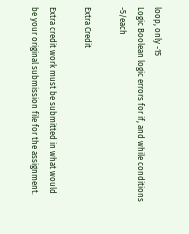loop, only -15
Logic Boolean logic errors for if, and while conditions -5/each

Extra Credit

Extra credit work must be submitted in what would be your original submission file for the assignment.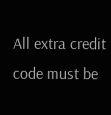All extra credit code must be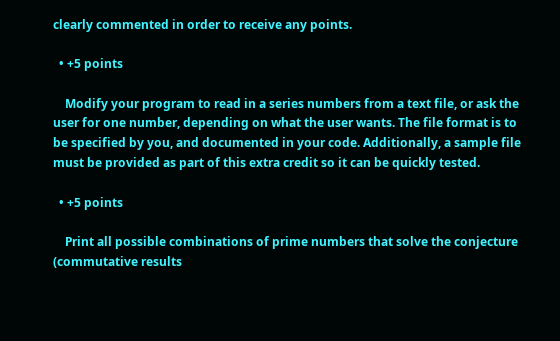clearly commented in order to receive any points.

  • +5 points

    Modify your program to read in a series numbers from a text file, or ask the user for one number, depending on what the user wants. The file format is to be specified by you, and documented in your code. Additionally, a sample file must be provided as part of this extra credit so it can be quickly tested.

  • +5 points

    Print all possible combinations of prime numbers that solve the conjecture (commutative results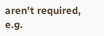aren’t required, e.g.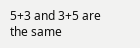5+3 and 3+5 are the same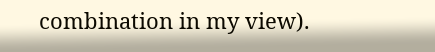combination in my view).